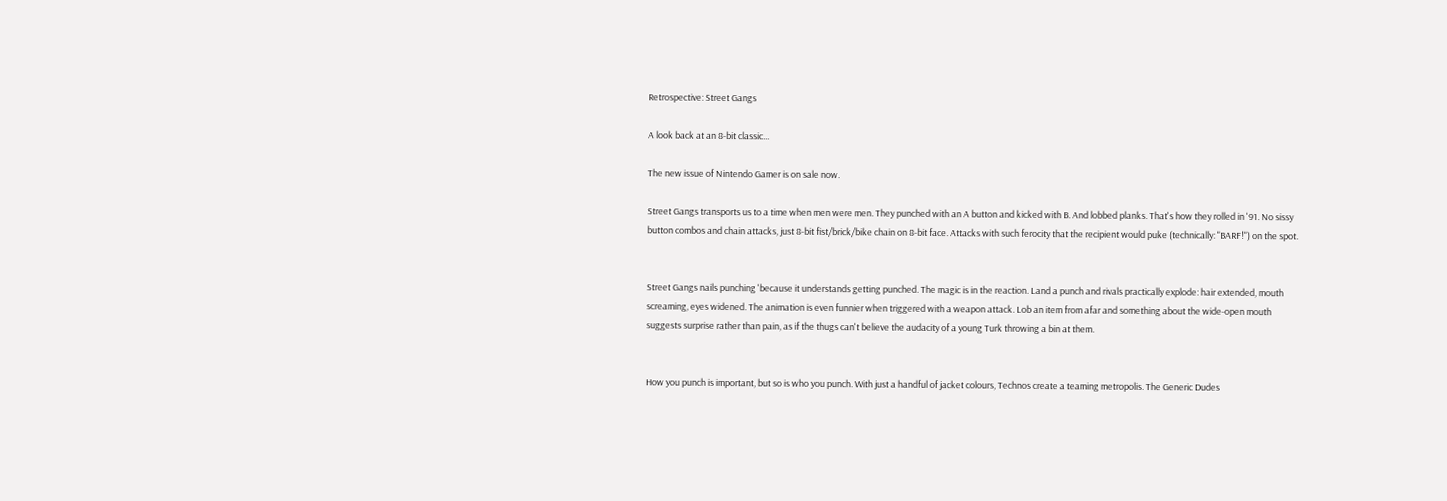Retrospective: Street Gangs

A look back at an 8-bit classic...

The new issue of Nintendo Gamer is on sale now.

Street Gangs transports us to a time when men were men. They punched with an A button and kicked with B. And lobbed planks. That's how they rolled in '91. No sissy button combos and chain attacks, just 8-bit fist/brick/bike chain on 8-bit face. Attacks with such ferocity that the recipient would puke (technically: "BARF!") on the spot.


Street Gangs nails punching 'because it understands getting punched. The magic is in the reaction. Land a punch and rivals practically explode: hair extended, mouth screaming, eyes widened. The animation is even funnier when triggered with a weapon attack. Lob an item from afar and something about the wide-open mouth suggests surprise rather than pain, as if the thugs can't believe the audacity of a young Turk throwing a bin at them.


How you punch is important, but so is who you punch. With just a handful of jacket colours, Technos create a teaming metropolis. The Generic Dudes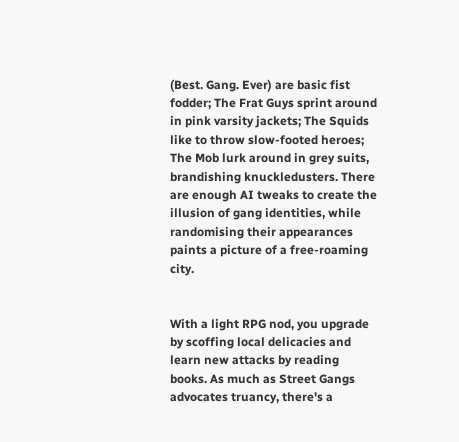(Best. Gang. Ever) are basic fist fodder; The Frat Guys sprint around in pink varsity jackets; The Squids like to throw slow-footed heroes; The Mob lurk around in grey suits, brandishing knuckledusters. There are enough AI tweaks to create the illusion of gang identities, while randomising their appearances paints a picture of a free-roaming city.


With a light RPG nod, you upgrade by scoffing local delicacies and learn new attacks by reading books. As much as Street Gangs advocates truancy, there's a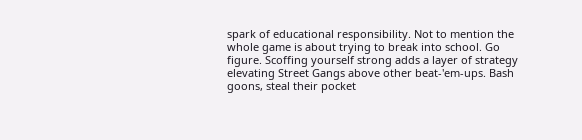spark of educational responsibility. Not to mention the whole game is about trying to break into school. Go figure. Scoffing yourself strong adds a layer of strategy elevating Street Gangs above other beat-'em-ups. Bash goons, steal their pocket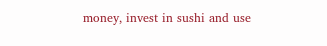money, invest in sushi and use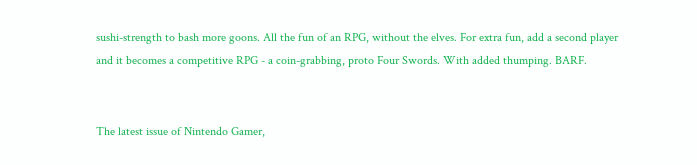sushi-strength to bash more goons. All the fun of an RPG, without the elves. For extra fun, add a second player and it becomes a competitive RPG - a coin-grabbing, proto Four Swords. With added thumping. BARF.


The latest issue of Nintendo Gamer,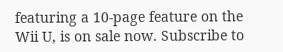featuring a 10-page feature on the Wii U, is on sale now. Subscribe to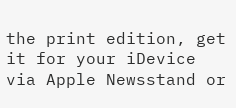the print edition, get it for your iDevice via Apple Newsstand or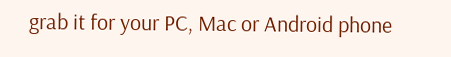grab it for your PC, Mac or Android phone